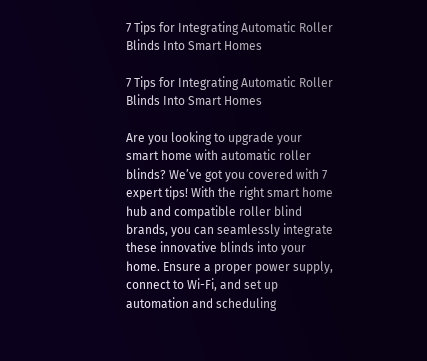7 Tips for Integrating Automatic Roller Blinds Into Smart Homes

7 Tips for Integrating Automatic Roller Blinds Into Smart Homes

Are you looking to upgrade your smart home with automatic roller blinds? We’ve got you covered with 7 expert tips! With the right smart home hub and compatible roller blind brands, you can seamlessly integrate these innovative blinds into your home. Ensure a proper power supply, connect to Wi-Fi, and set up automation and scheduling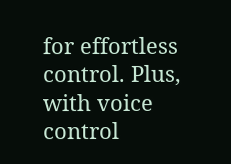for effortless control. Plus, with voice control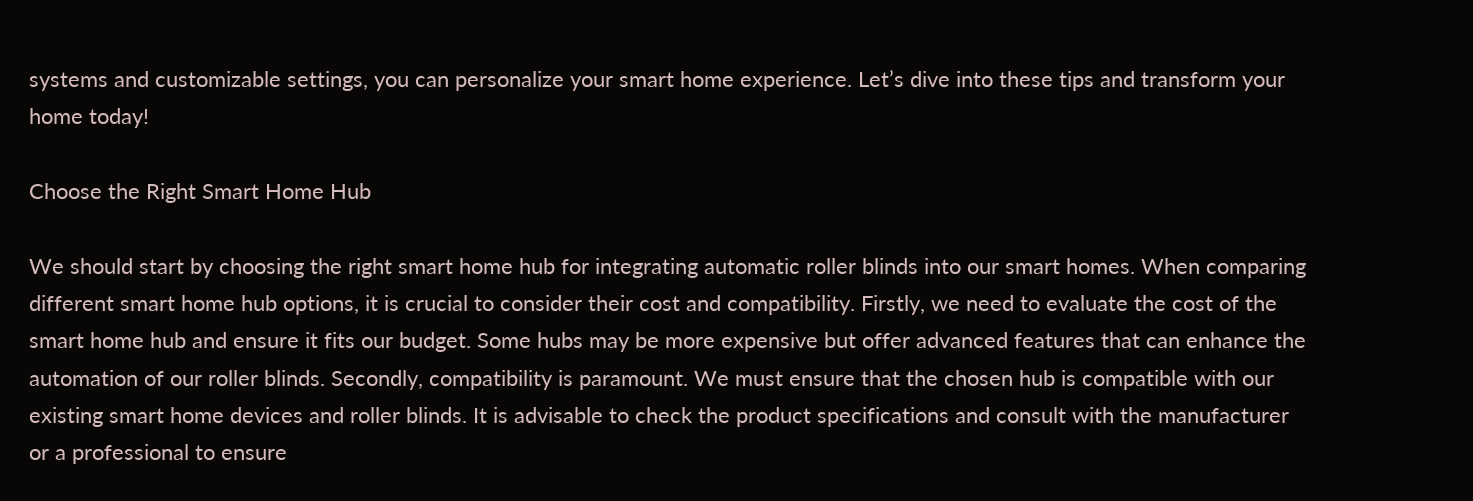systems and customizable settings, you can personalize your smart home experience. Let’s dive into these tips and transform your home today!

Choose the Right Smart Home Hub

We should start by choosing the right smart home hub for integrating automatic roller blinds into our smart homes. When comparing different smart home hub options, it is crucial to consider their cost and compatibility. Firstly, we need to evaluate the cost of the smart home hub and ensure it fits our budget. Some hubs may be more expensive but offer advanced features that can enhance the automation of our roller blinds. Secondly, compatibility is paramount. We must ensure that the chosen hub is compatible with our existing smart home devices and roller blinds. It is advisable to check the product specifications and consult with the manufacturer or a professional to ensure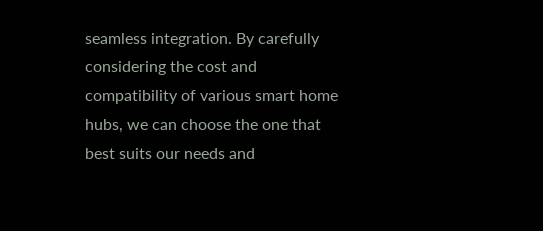seamless integration. By carefully considering the cost and compatibility of various smart home hubs, we can choose the one that best suits our needs and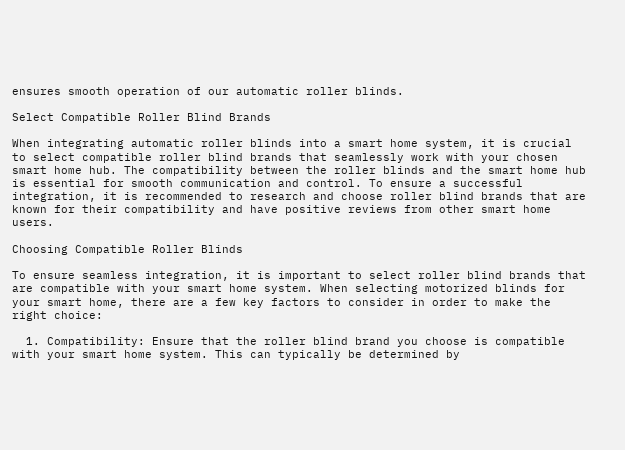ensures smooth operation of our automatic roller blinds.

Select Compatible Roller Blind Brands

When integrating automatic roller blinds into a smart home system, it is crucial to select compatible roller blind brands that seamlessly work with your chosen smart home hub. The compatibility between the roller blinds and the smart home hub is essential for smooth communication and control. To ensure a successful integration, it is recommended to research and choose roller blind brands that are known for their compatibility and have positive reviews from other smart home users.

Choosing Compatible Roller Blinds

To ensure seamless integration, it is important to select roller blind brands that are compatible with your smart home system. When selecting motorized blinds for your smart home, there are a few key factors to consider in order to make the right choice:

  1. Compatibility: Ensure that the roller blind brand you choose is compatible with your smart home system. This can typically be determined by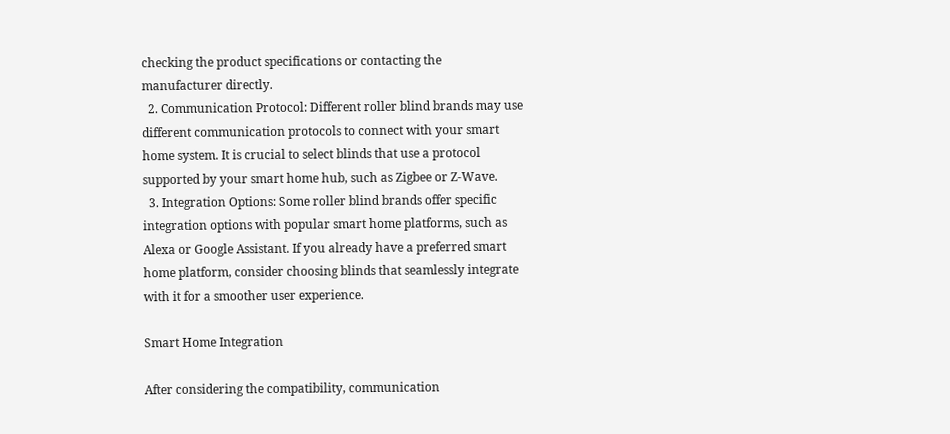checking the product specifications or contacting the manufacturer directly.
  2. Communication Protocol: Different roller blind brands may use different communication protocols to connect with your smart home system. It is crucial to select blinds that use a protocol supported by your smart home hub, such as Zigbee or Z-Wave.
  3. Integration Options: Some roller blind brands offer specific integration options with popular smart home platforms, such as Alexa or Google Assistant. If you already have a preferred smart home platform, consider choosing blinds that seamlessly integrate with it for a smoother user experience.

Smart Home Integration

After considering the compatibility, communication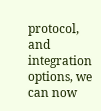protocol, and integration options, we can now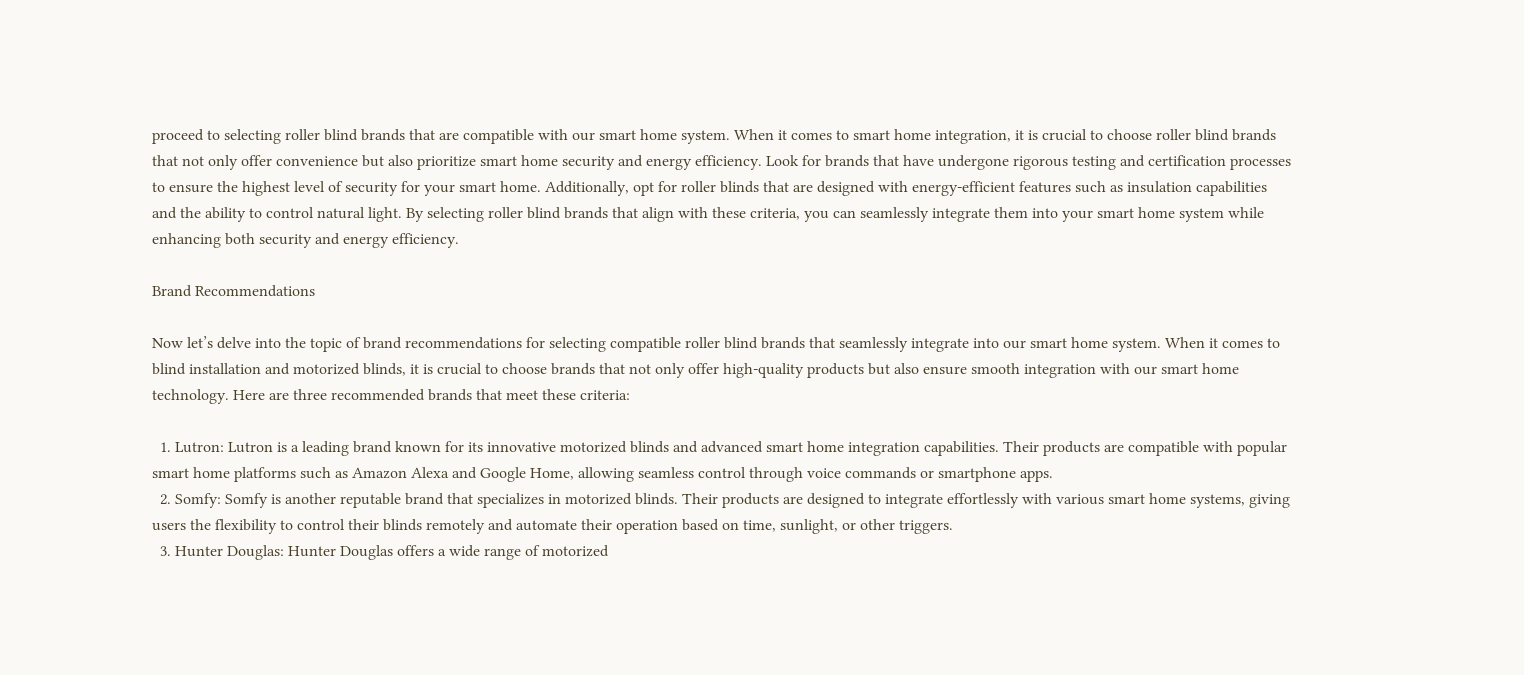proceed to selecting roller blind brands that are compatible with our smart home system. When it comes to smart home integration, it is crucial to choose roller blind brands that not only offer convenience but also prioritize smart home security and energy efficiency. Look for brands that have undergone rigorous testing and certification processes to ensure the highest level of security for your smart home. Additionally, opt for roller blinds that are designed with energy-efficient features such as insulation capabilities and the ability to control natural light. By selecting roller blind brands that align with these criteria, you can seamlessly integrate them into your smart home system while enhancing both security and energy efficiency.

Brand Recommendations

Now let’s delve into the topic of brand recommendations for selecting compatible roller blind brands that seamlessly integrate into our smart home system. When it comes to blind installation and motorized blinds, it is crucial to choose brands that not only offer high-quality products but also ensure smooth integration with our smart home technology. Here are three recommended brands that meet these criteria:

  1. Lutron: Lutron is a leading brand known for its innovative motorized blinds and advanced smart home integration capabilities. Their products are compatible with popular smart home platforms such as Amazon Alexa and Google Home, allowing seamless control through voice commands or smartphone apps.
  2. Somfy: Somfy is another reputable brand that specializes in motorized blinds. Their products are designed to integrate effortlessly with various smart home systems, giving users the flexibility to control their blinds remotely and automate their operation based on time, sunlight, or other triggers.
  3. Hunter Douglas: Hunter Douglas offers a wide range of motorized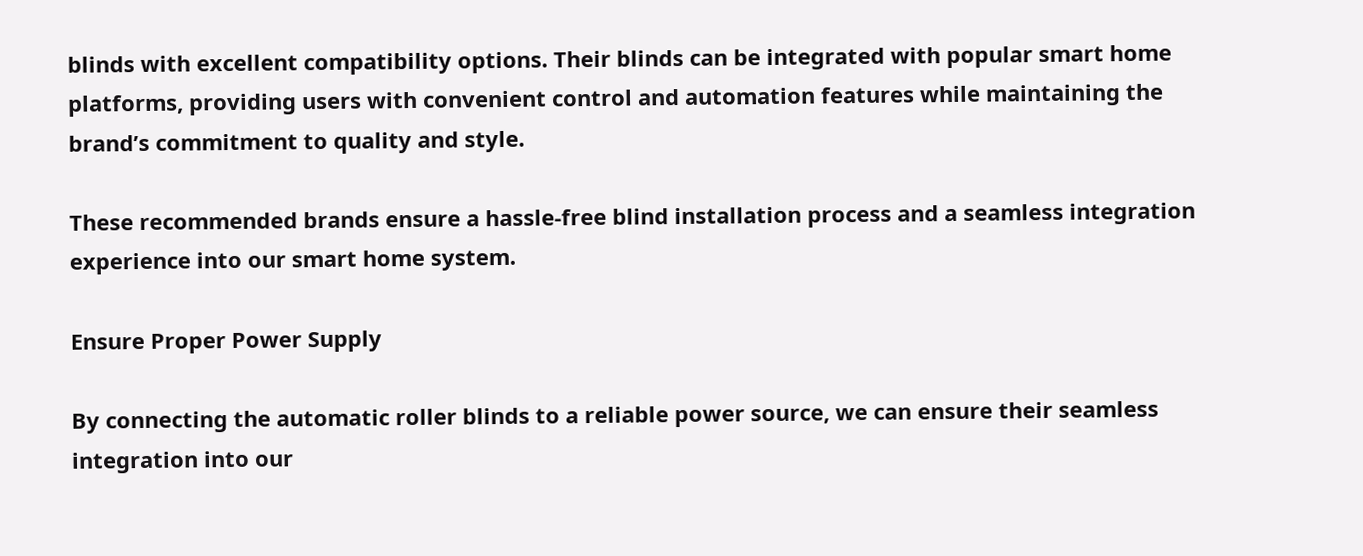blinds with excellent compatibility options. Their blinds can be integrated with popular smart home platforms, providing users with convenient control and automation features while maintaining the brand’s commitment to quality and style.

These recommended brands ensure a hassle-free blind installation process and a seamless integration experience into our smart home system.

Ensure Proper Power Supply

By connecting the automatic roller blinds to a reliable power source, we can ensure their seamless integration into our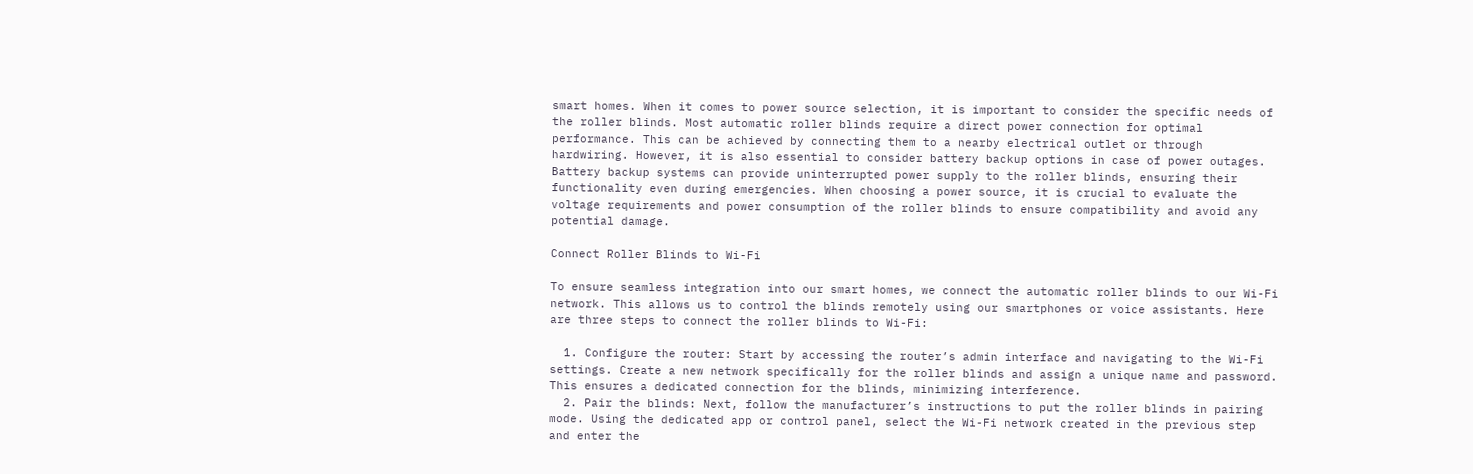smart homes. When it comes to power source selection, it is important to consider the specific needs of the roller blinds. Most automatic roller blinds require a direct power connection for optimal performance. This can be achieved by connecting them to a nearby electrical outlet or through hardwiring. However, it is also essential to consider battery backup options in case of power outages. Battery backup systems can provide uninterrupted power supply to the roller blinds, ensuring their functionality even during emergencies. When choosing a power source, it is crucial to evaluate the voltage requirements and power consumption of the roller blinds to ensure compatibility and avoid any potential damage.

Connect Roller Blinds to Wi-Fi

To ensure seamless integration into our smart homes, we connect the automatic roller blinds to our Wi-Fi network. This allows us to control the blinds remotely using our smartphones or voice assistants. Here are three steps to connect the roller blinds to Wi-Fi:

  1. Configure the router: Start by accessing the router’s admin interface and navigating to the Wi-Fi settings. Create a new network specifically for the roller blinds and assign a unique name and password. This ensures a dedicated connection for the blinds, minimizing interference.
  2. Pair the blinds: Next, follow the manufacturer’s instructions to put the roller blinds in pairing mode. Using the dedicated app or control panel, select the Wi-Fi network created in the previous step and enter the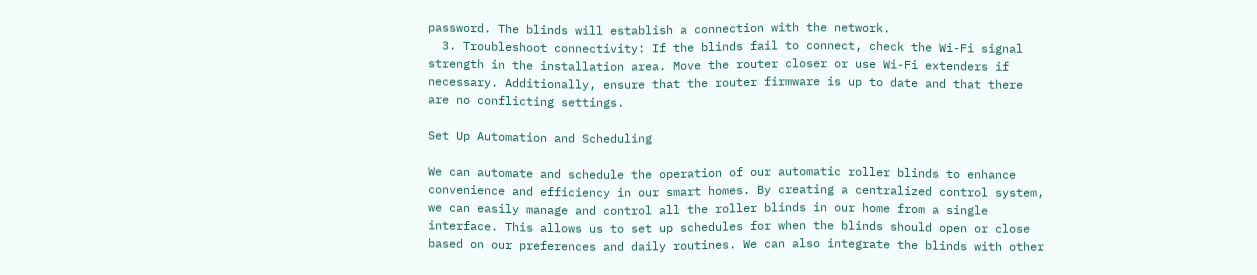password. The blinds will establish a connection with the network.
  3. Troubleshoot connectivity: If the blinds fail to connect, check the Wi-Fi signal strength in the installation area. Move the router closer or use Wi-Fi extenders if necessary. Additionally, ensure that the router firmware is up to date and that there are no conflicting settings.

Set Up Automation and Scheduling

We can automate and schedule the operation of our automatic roller blinds to enhance convenience and efficiency in our smart homes. By creating a centralized control system, we can easily manage and control all the roller blinds in our home from a single interface. This allows us to set up schedules for when the blinds should open or close based on our preferences and daily routines. We can also integrate the blinds with other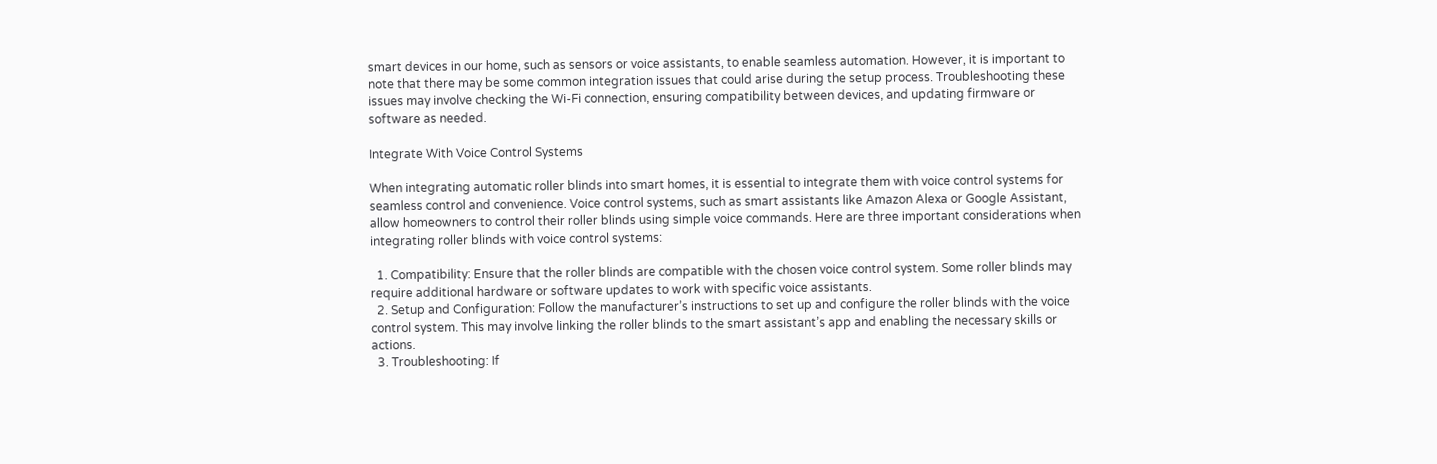smart devices in our home, such as sensors or voice assistants, to enable seamless automation. However, it is important to note that there may be some common integration issues that could arise during the setup process. Troubleshooting these issues may involve checking the Wi-Fi connection, ensuring compatibility between devices, and updating firmware or software as needed.

Integrate With Voice Control Systems

When integrating automatic roller blinds into smart homes, it is essential to integrate them with voice control systems for seamless control and convenience. Voice control systems, such as smart assistants like Amazon Alexa or Google Assistant, allow homeowners to control their roller blinds using simple voice commands. Here are three important considerations when integrating roller blinds with voice control systems:

  1. Compatibility: Ensure that the roller blinds are compatible with the chosen voice control system. Some roller blinds may require additional hardware or software updates to work with specific voice assistants.
  2. Setup and Configuration: Follow the manufacturer’s instructions to set up and configure the roller blinds with the voice control system. This may involve linking the roller blinds to the smart assistant’s app and enabling the necessary skills or actions.
  3. Troubleshooting: If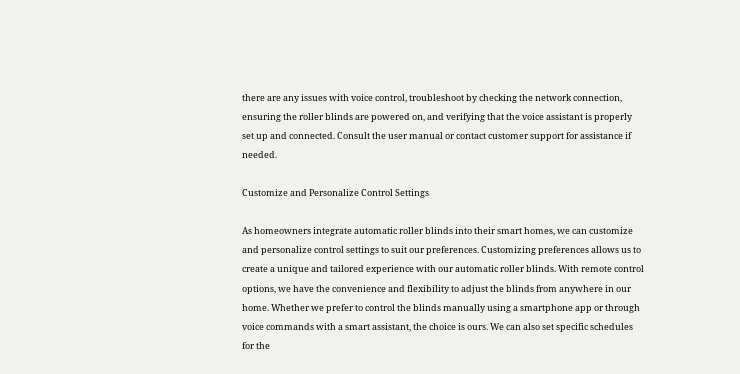there are any issues with voice control, troubleshoot by checking the network connection, ensuring the roller blinds are powered on, and verifying that the voice assistant is properly set up and connected. Consult the user manual or contact customer support for assistance if needed.

Customize and Personalize Control Settings

As homeowners integrate automatic roller blinds into their smart homes, we can customize and personalize control settings to suit our preferences. Customizing preferences allows us to create a unique and tailored experience with our automatic roller blinds. With remote control options, we have the convenience and flexibility to adjust the blinds from anywhere in our home. Whether we prefer to control the blinds manually using a smartphone app or through voice commands with a smart assistant, the choice is ours. We can also set specific schedules for the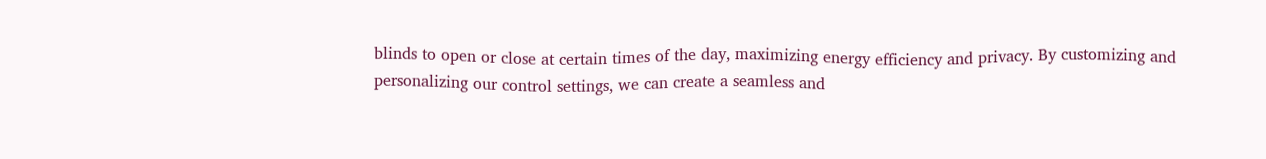blinds to open or close at certain times of the day, maximizing energy efficiency and privacy. By customizing and personalizing our control settings, we can create a seamless and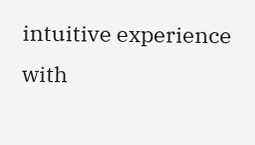intuitive experience with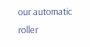our automatic roller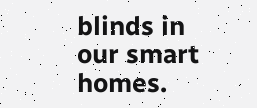blinds in our smart homes.